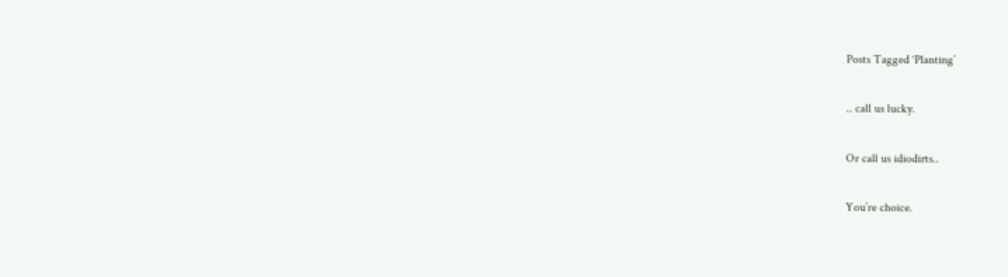Posts Tagged ‘Planting’

.. call us lucky.

Or call us idiodirts..

You’re choice.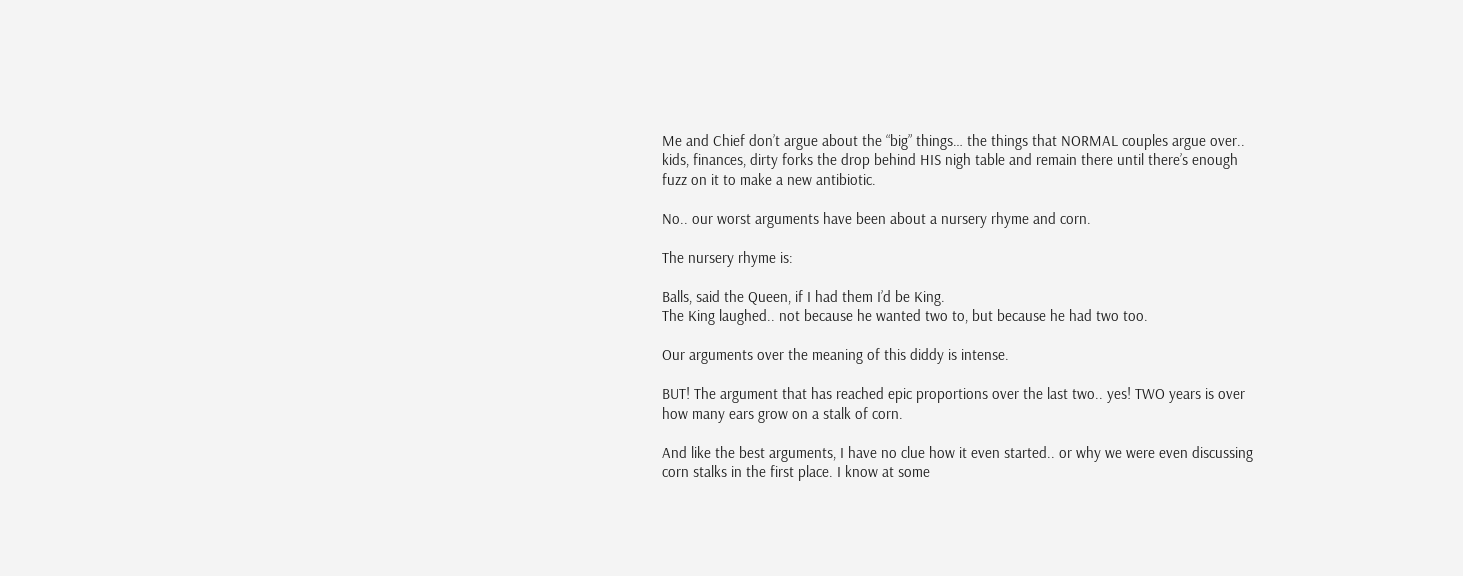Me and Chief don’t argue about the “big” things… the things that NORMAL couples argue over.. kids, finances, dirty forks the drop behind HIS nigh table and remain there until there’s enough fuzz on it to make a new antibiotic.

No.. our worst arguments have been about a nursery rhyme and corn.

The nursery rhyme is:

Balls, said the Queen, if I had them I’d be King.
The King laughed.. not because he wanted two to, but because he had two too.

Our arguments over the meaning of this diddy is intense.

BUT! The argument that has reached epic proportions over the last two.. yes! TWO years is over how many ears grow on a stalk of corn.

And like the best arguments, I have no clue how it even started.. or why we were even discussing corn stalks in the first place. I know at some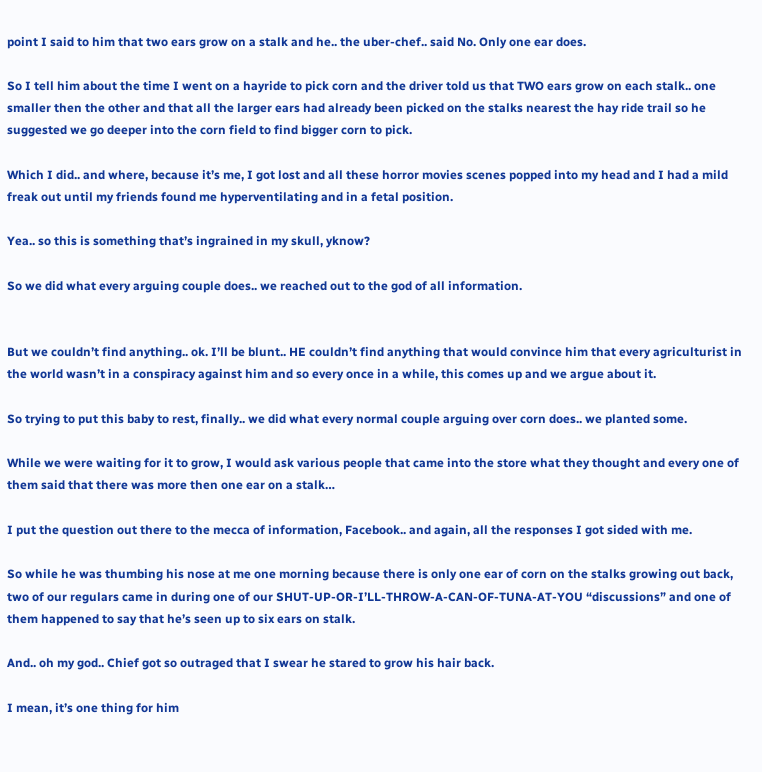point I said to him that two ears grow on a stalk and he.. the uber-chef.. said No. Only one ear does.

So I tell him about the time I went on a hayride to pick corn and the driver told us that TWO ears grow on each stalk.. one smaller then the other and that all the larger ears had already been picked on the stalks nearest the hay ride trail so he suggested we go deeper into the corn field to find bigger corn to pick.

Which I did.. and where, because it’s me, I got lost and all these horror movies scenes popped into my head and I had a mild freak out until my friends found me hyperventilating and in a fetal position.

Yea.. so this is something that’s ingrained in my skull, yknow?

So we did what every arguing couple does.. we reached out to the god of all information.


But we couldn’t find anything.. ok. I’ll be blunt.. HE couldn’t find anything that would convince him that every agriculturist in the world wasn’t in a conspiracy against him and so every once in a while, this comes up and we argue about it.

So trying to put this baby to rest, finally.. we did what every normal couple arguing over corn does.. we planted some.

While we were waiting for it to grow, I would ask various people that came into the store what they thought and every one of them said that there was more then one ear on a stalk…

I put the question out there to the mecca of information, Facebook.. and again, all the responses I got sided with me.

So while he was thumbing his nose at me one morning because there is only one ear of corn on the stalks growing out back, two of our regulars came in during one of our SHUT-UP-OR-I’LL-THROW-A-CAN-OF-TUNA-AT-YOU “discussions” and one of them happened to say that he’s seen up to six ears on stalk.

And.. oh my god.. Chief got so outraged that I swear he stared to grow his hair back.

I mean, it’s one thing for him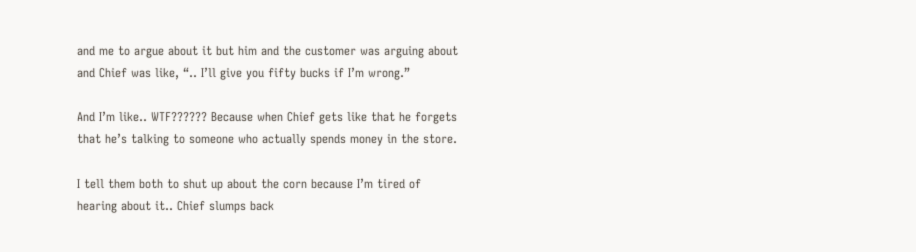and me to argue about it but him and the customer was arguing about and Chief was like, “.. I’ll give you fifty bucks if I’m wrong.”

And I’m like.. WTF?????? Because when Chief gets like that he forgets that he’s talking to someone who actually spends money in the store.

I tell them both to shut up about the corn because I’m tired of hearing about it.. Chief slumps back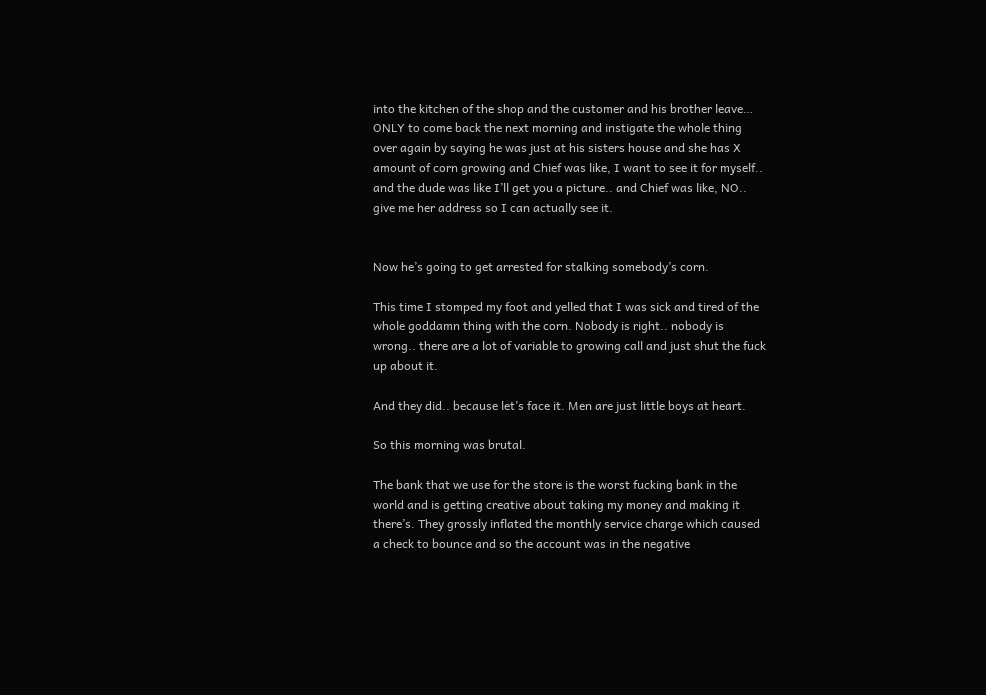into the kitchen of the shop and the customer and his brother leave… ONLY to come back the next morning and instigate the whole thing over again by saying he was just at his sisters house and she has X amount of corn growing and Chief was like, I want to see it for myself.. and the dude was like I’ll get you a picture.. and Chief was like, NO.. give me her address so I can actually see it.


Now he’s going to get arrested for stalking somebody’s corn.

This time I stomped my foot and yelled that I was sick and tired of the whole goddamn thing with the corn. Nobody is right.. nobody is wrong.. there are a lot of variable to growing call and just shut the fuck up about it.

And they did.. because let’s face it. Men are just little boys at heart.

So this morning was brutal.

The bank that we use for the store is the worst fucking bank in the world and is getting creative about taking my money and making it there’s. They grossly inflated the monthly service charge which caused a check to bounce and so the account was in the negative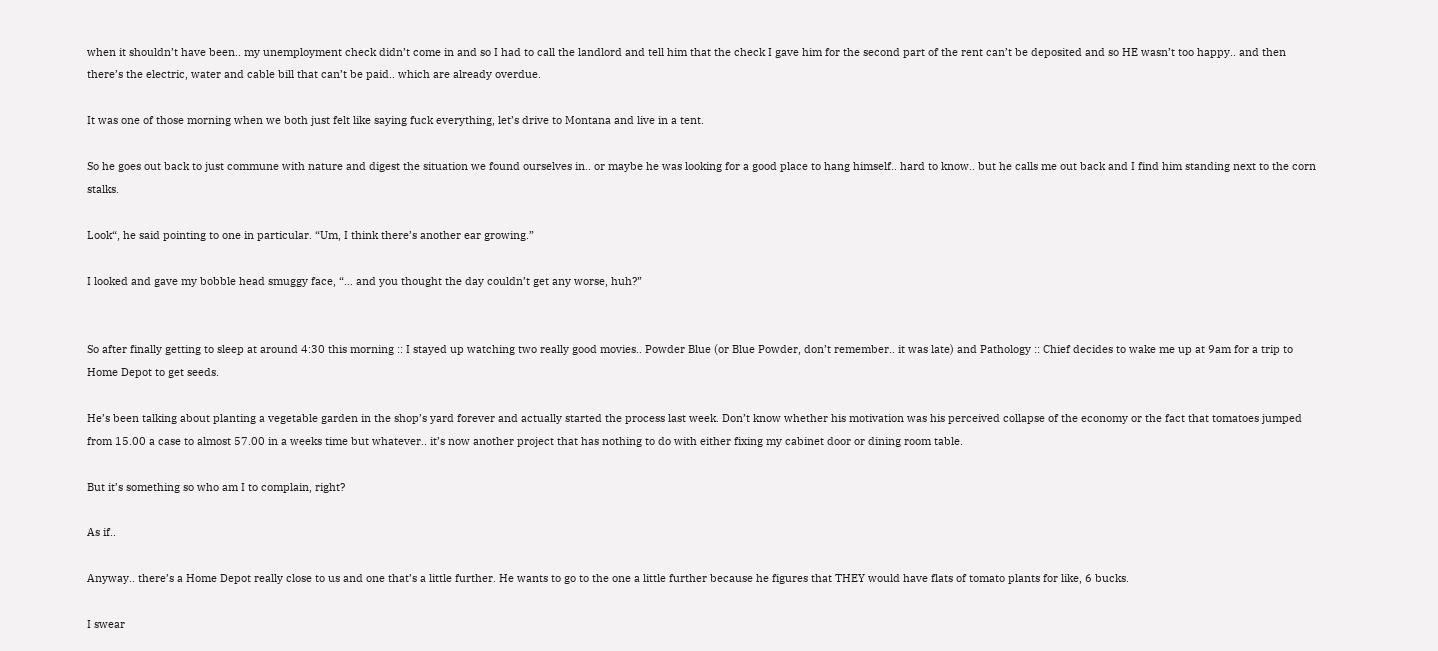when it shouldn’t have been.. my unemployment check didn’t come in and so I had to call the landlord and tell him that the check I gave him for the second part of the rent can’t be deposited and so HE wasn’t too happy.. and then there’s the electric, water and cable bill that can’t be paid.. which are already overdue.

It was one of those morning when we both just felt like saying fuck everything, let’s drive to Montana and live in a tent.

So he goes out back to just commune with nature and digest the situation we found ourselves in.. or maybe he was looking for a good place to hang himself.. hard to know.. but he calls me out back and I find him standing next to the corn stalks.

Look“, he said pointing to one in particular. “Um, I think there’s another ear growing.”

I looked and gave my bobble head smuggy face, “… and you thought the day couldn’t get any worse, huh?”


So after finally getting to sleep at around 4:30 this morning :: I stayed up watching two really good movies.. Powder Blue (or Blue Powder, don’t remember.. it was late) and Pathology :: Chief decides to wake me up at 9am for a trip to Home Depot to get seeds.

He’s been talking about planting a vegetable garden in the shop’s yard forever and actually started the process last week. Don’t know whether his motivation was his perceived collapse of the economy or the fact that tomatoes jumped from 15.00 a case to almost 57.00 in a weeks time but whatever.. it’s now another project that has nothing to do with either fixing my cabinet door or dining room table.

But it’s something so who am I to complain, right?

As if..

Anyway.. there’s a Home Depot really close to us and one that’s a little further. He wants to go to the one a little further because he figures that THEY would have flats of tomato plants for like, 6 bucks.

I swear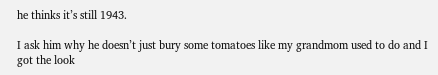he thinks it’s still 1943.

I ask him why he doesn’t just bury some tomatoes like my grandmom used to do and I got the look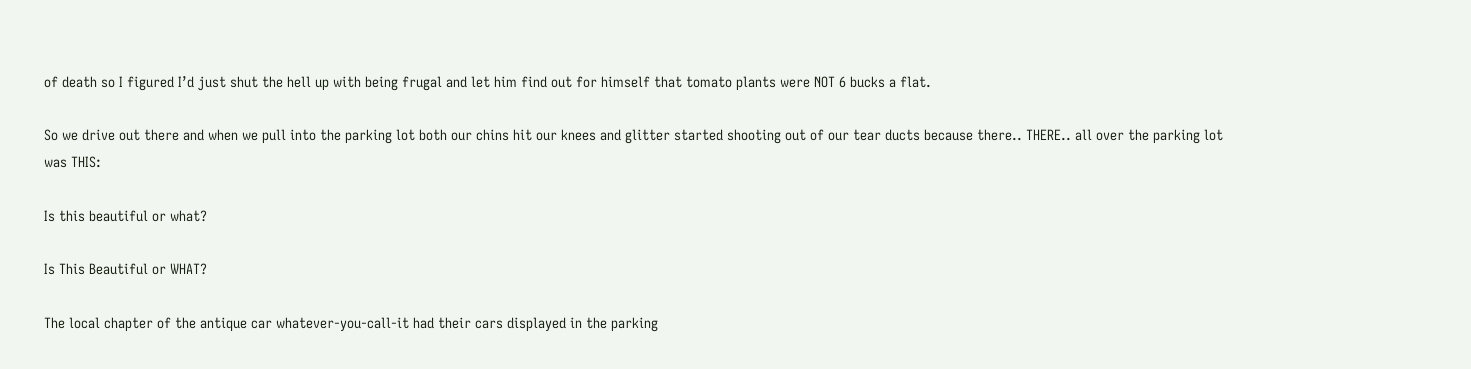of death so I figured I’d just shut the hell up with being frugal and let him find out for himself that tomato plants were NOT 6 bucks a flat.

So we drive out there and when we pull into the parking lot both our chins hit our knees and glitter started shooting out of our tear ducts because there.. THERE.. all over the parking lot was THIS:

Is this beautiful or what?

Is This Beautiful or WHAT?

The local chapter of the antique car whatever-you-call-it had their cars displayed in the parking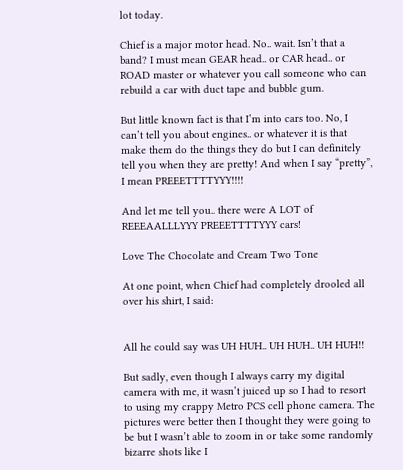lot today.

Chief is a major motor head. No.. wait. Isn’t that a band? I must mean GEAR head.. or CAR head.. or ROAD master or whatever you call someone who can rebuild a car with duct tape and bubble gum.

But little known fact is that I’m into cars too. No, I can’t tell you about engines.. or whatever it is that make them do the things they do but I can definitely tell you when they are pretty! And when I say “pretty”, I mean PREEETTTTYYY!!!!

And let me tell you.. there were A LOT of REEEAALLLYYY PREEETTTTYYY cars!

Love The Chocolate and Cream Two Tone

At one point, when Chief had completely drooled all over his shirt, I said:


All he could say was UH HUH.. UH HUH.. UH HUH!!

But sadly, even though I always carry my digital camera with me, it wasn’t juiced up so I had to resort to using my crappy Metro PCS cell phone camera. The pictures were better then I thought they were going to be but I wasn’t able to zoom in or take some randomly bizarre shots like I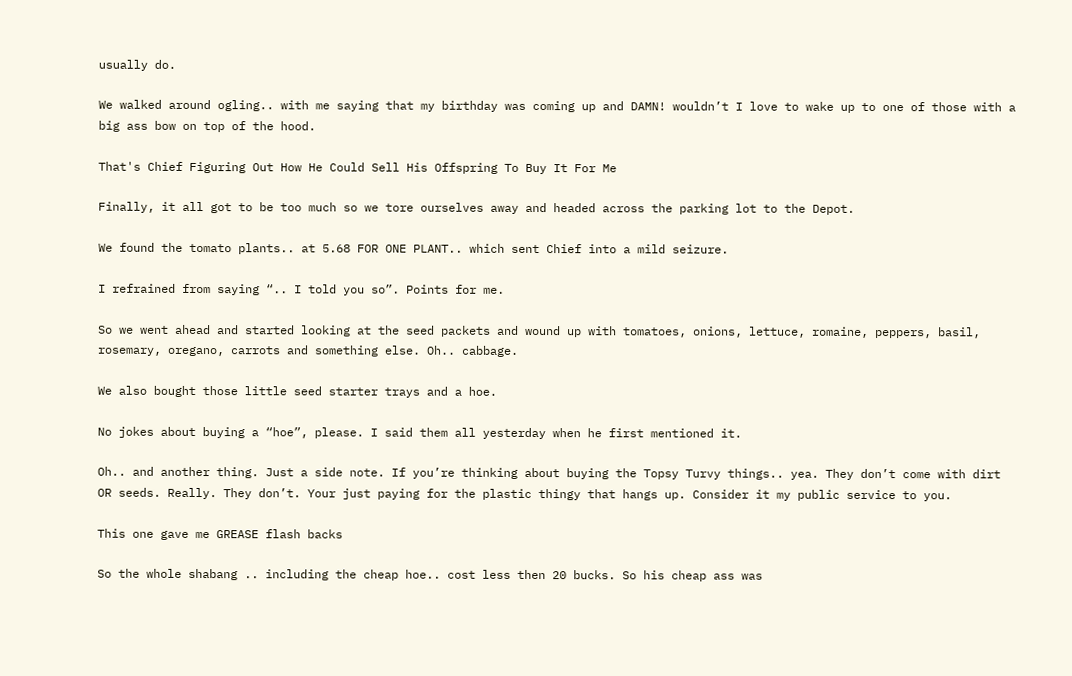usually do.

We walked around ogling.. with me saying that my birthday was coming up and DAMN! wouldn’t I love to wake up to one of those with a big ass bow on top of the hood.

That's Chief Figuring Out How He Could Sell His Offspring To Buy It For Me

Finally, it all got to be too much so we tore ourselves away and headed across the parking lot to the Depot.

We found the tomato plants.. at 5.68 FOR ONE PLANT.. which sent Chief into a mild seizure.

I refrained from saying “.. I told you so”. Points for me.

So we went ahead and started looking at the seed packets and wound up with tomatoes, onions, lettuce, romaine, peppers, basil, rosemary, oregano, carrots and something else. Oh.. cabbage.

We also bought those little seed starter trays and a hoe.

No jokes about buying a “hoe”, please. I said them all yesterday when he first mentioned it.

Oh.. and another thing. Just a side note. If you’re thinking about buying the Topsy Turvy things.. yea. They don’t come with dirt OR seeds. Really. They don’t. Your just paying for the plastic thingy that hangs up. Consider it my public service to you.

This one gave me GREASE flash backs

So the whole shabang .. including the cheap hoe.. cost less then 20 bucks. So his cheap ass was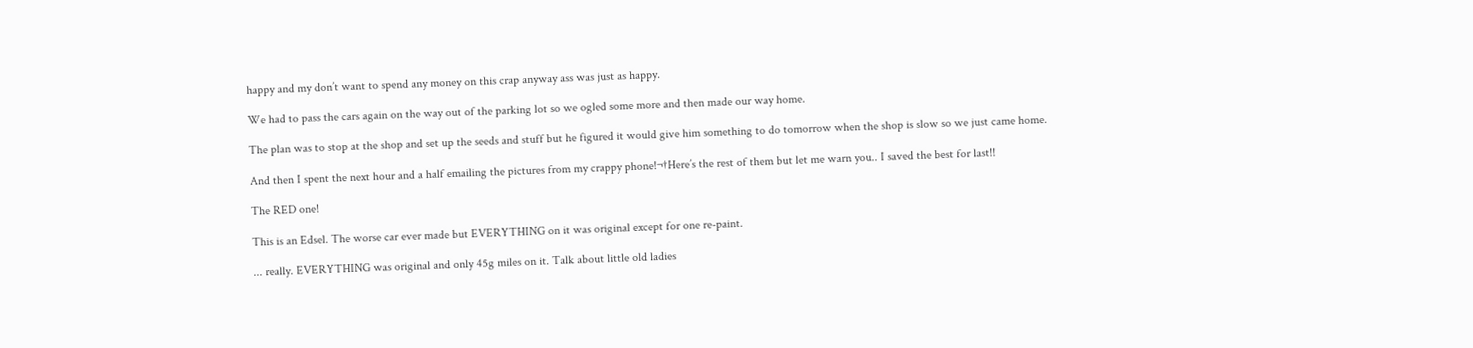happy and my don’t want to spend any money on this crap anyway ass was just as happy.

We had to pass the cars again on the way out of the parking lot so we ogled some more and then made our way home.

The plan was to stop at the shop and set up the seeds and stuff but he figured it would give him something to do tomorrow when the shop is slow so we just came home.

And then I spent the next hour and a half emailing the pictures from my crappy phone!¬†Here’s the rest of them but let me warn you.. I saved the best for last!!

The RED one!

This is an Edsel. The worse car ever made but EVERYTHING on it was original except for one re-paint.

... really. EVERYTHING was original and only 45g miles on it. Talk about little old ladies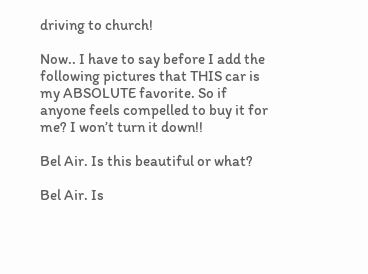driving to church!

Now.. I have to say before I add the following pictures that THIS car is my ABSOLUTE favorite. So if anyone feels compelled to buy it for me? I won’t turn it down!!

Bel Air. Is this beautiful or what?

Bel Air. Is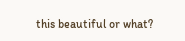this beautiful or what?